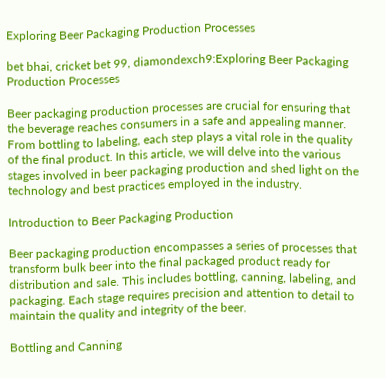Exploring Beer Packaging Production Processes

bet bhai, cricket bet 99, diamondexch9:Exploring Beer Packaging Production Processes

Beer packaging production processes are crucial for ensuring that the beverage reaches consumers in a safe and appealing manner. From bottling to labeling, each step plays a vital role in the quality of the final product. In this article, we will delve into the various stages involved in beer packaging production and shed light on the technology and best practices employed in the industry.

Introduction to Beer Packaging Production

Beer packaging production encompasses a series of processes that transform bulk beer into the final packaged product ready for distribution and sale. This includes bottling, canning, labeling, and packaging. Each stage requires precision and attention to detail to maintain the quality and integrity of the beer.

Bottling and Canning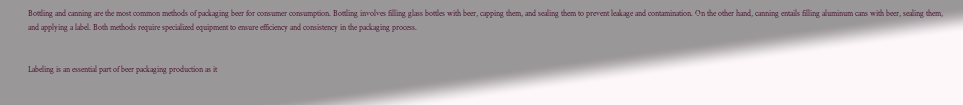Bottling and canning are the most common methods of packaging beer for consumer consumption. Bottling involves filling glass bottles with beer, capping them, and sealing them to prevent leakage and contamination. On the other hand, canning entails filling aluminum cans with beer, sealing them, and applying a label. Both methods require specialized equipment to ensure efficiency and consistency in the packaging process.


Labeling is an essential part of beer packaging production as it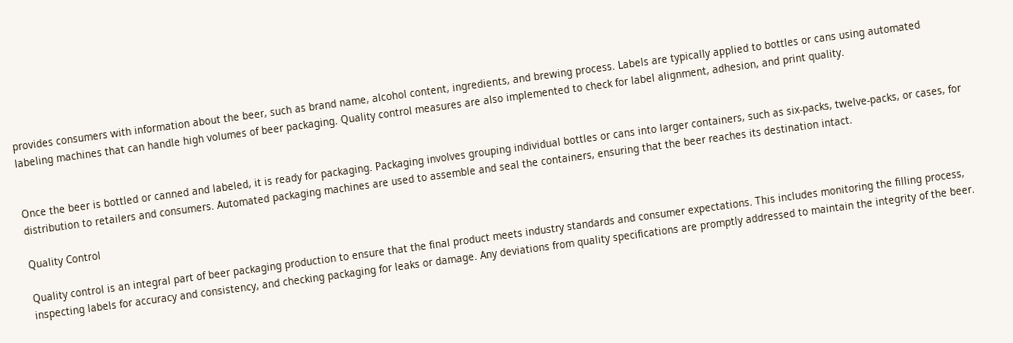provides consumers with information about the beer, such as brand name, alcohol content, ingredients, and brewing process. Labels are typically applied to bottles or cans using automated labeling machines that can handle high volumes of beer packaging. Quality control measures are also implemented to check for label alignment, adhesion, and print quality.


Once the beer is bottled or canned and labeled, it is ready for packaging. Packaging involves grouping individual bottles or cans into larger containers, such as six-packs, twelve-packs, or cases, for distribution to retailers and consumers. Automated packaging machines are used to assemble and seal the containers, ensuring that the beer reaches its destination intact.

Quality Control

Quality control is an integral part of beer packaging production to ensure that the final product meets industry standards and consumer expectations. This includes monitoring the filling process, inspecting labels for accuracy and consistency, and checking packaging for leaks or damage. Any deviations from quality specifications are promptly addressed to maintain the integrity of the beer.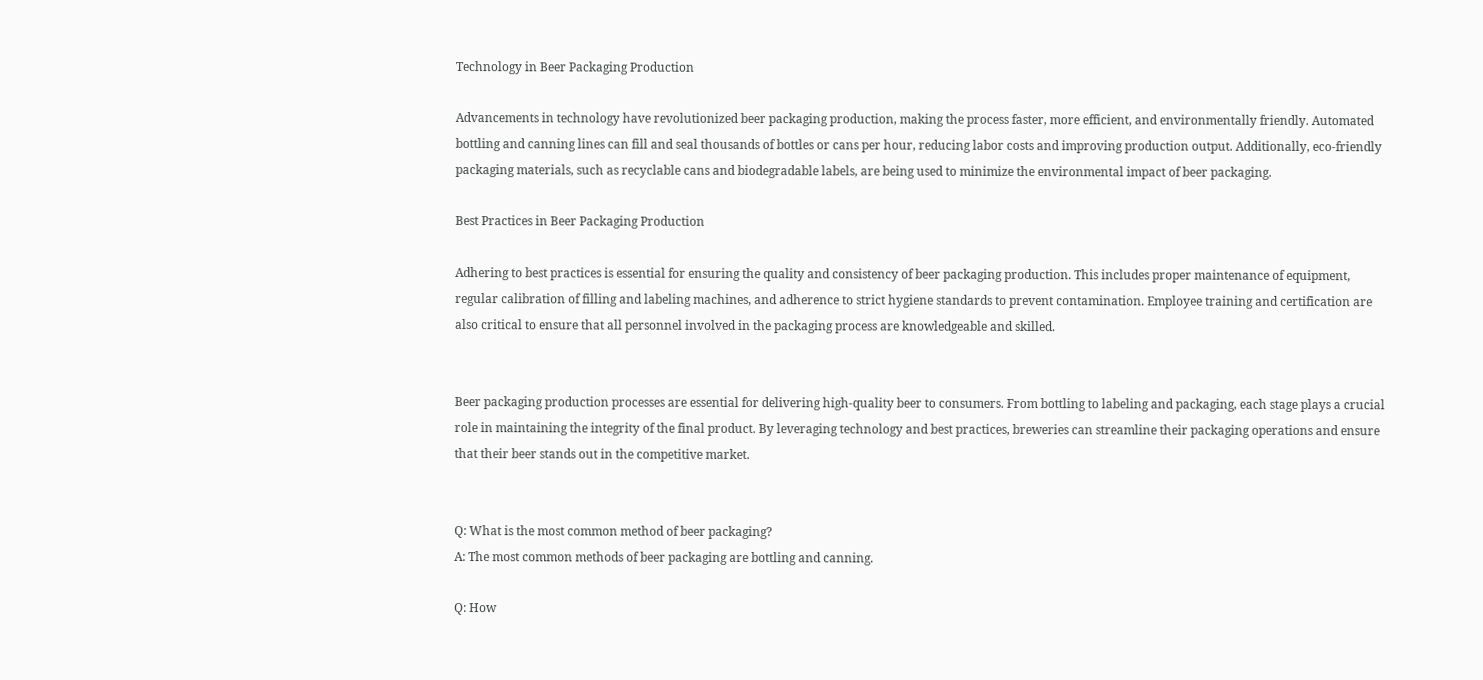Technology in Beer Packaging Production

Advancements in technology have revolutionized beer packaging production, making the process faster, more efficient, and environmentally friendly. Automated bottling and canning lines can fill and seal thousands of bottles or cans per hour, reducing labor costs and improving production output. Additionally, eco-friendly packaging materials, such as recyclable cans and biodegradable labels, are being used to minimize the environmental impact of beer packaging.

Best Practices in Beer Packaging Production

Adhering to best practices is essential for ensuring the quality and consistency of beer packaging production. This includes proper maintenance of equipment, regular calibration of filling and labeling machines, and adherence to strict hygiene standards to prevent contamination. Employee training and certification are also critical to ensure that all personnel involved in the packaging process are knowledgeable and skilled.


Beer packaging production processes are essential for delivering high-quality beer to consumers. From bottling to labeling and packaging, each stage plays a crucial role in maintaining the integrity of the final product. By leveraging technology and best practices, breweries can streamline their packaging operations and ensure that their beer stands out in the competitive market.


Q: What is the most common method of beer packaging?
A: The most common methods of beer packaging are bottling and canning.

Q: How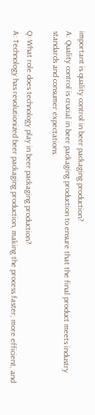important is quality control in beer packaging production?
A: Quality control is crucial in beer packaging production to ensure that the final product meets industry standards and consumer expectations.

Q: What role does technology play in beer packaging production?
A: Technology has revolutionized beer packaging production, making the process faster, more efficient, and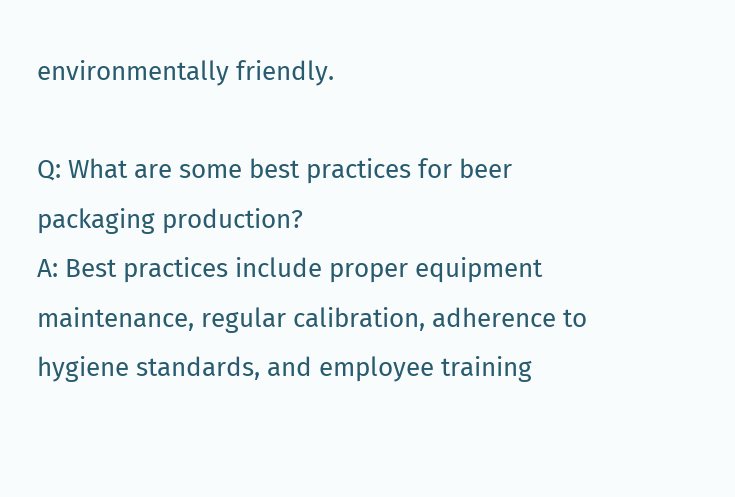environmentally friendly.

Q: What are some best practices for beer packaging production?
A: Best practices include proper equipment maintenance, regular calibration, adherence to hygiene standards, and employee training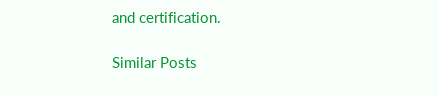and certification.

Similar Posts